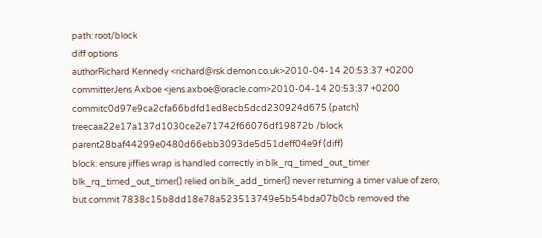path: root/block
diff options
authorRichard Kennedy <richard@rsk.demon.co.uk>2010-04-14 20:53:37 +0200
committerJens Axboe <jens.axboe@oracle.com>2010-04-14 20:53:37 +0200
commitc0d97e9ca2cfa66bdfd1ed8ecb5dcd230924d675 (patch)
treecaa22e17a137d1030ce2e71742f66076df19872b /block
parent28baf44299e0480d66ebb3093de5d51deff04e9f (diff)
block: ensure jiffies wrap is handled correctly in blk_rq_timed_out_timer
blk_rq_timed_out_timer() relied on blk_add_timer() never returning a timer value of zero, but commit 7838c15b8dd18e78a523513749e5b54bda07b0cb removed the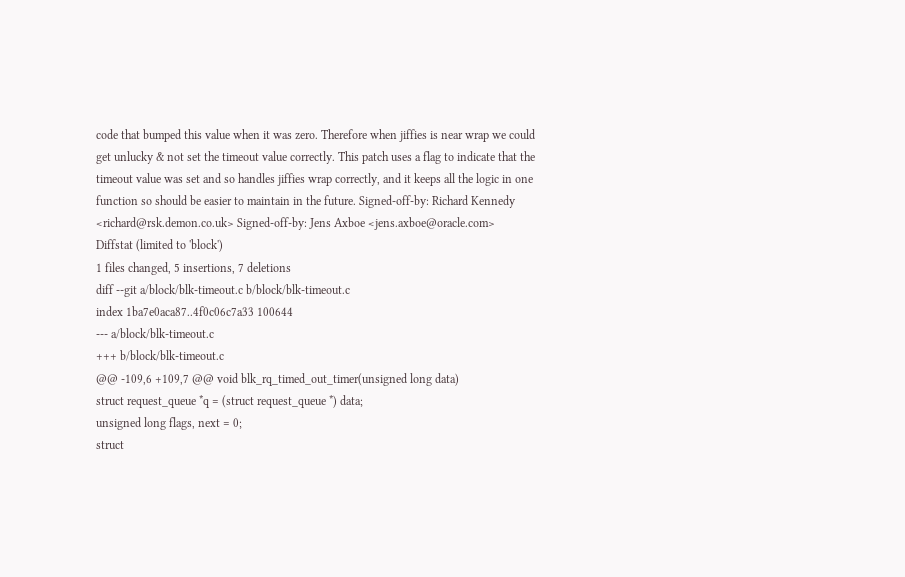code that bumped this value when it was zero. Therefore when jiffies is near wrap we could get unlucky & not set the timeout value correctly. This patch uses a flag to indicate that the timeout value was set and so handles jiffies wrap correctly, and it keeps all the logic in one function so should be easier to maintain in the future. Signed-off-by: Richard Kennedy <richard@rsk.demon.co.uk> Signed-off-by: Jens Axboe <jens.axboe@oracle.com>
Diffstat (limited to 'block')
1 files changed, 5 insertions, 7 deletions
diff --git a/block/blk-timeout.c b/block/blk-timeout.c
index 1ba7e0aca87..4f0c06c7a33 100644
--- a/block/blk-timeout.c
+++ b/block/blk-timeout.c
@@ -109,6 +109,7 @@ void blk_rq_timed_out_timer(unsigned long data)
struct request_queue *q = (struct request_queue *) data;
unsigned long flags, next = 0;
struct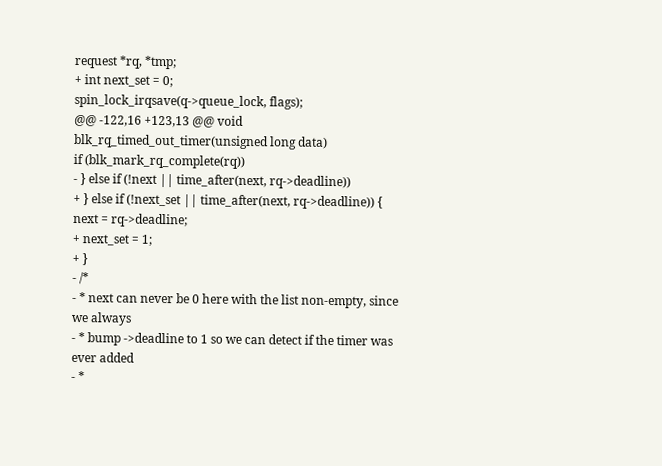request *rq, *tmp;
+ int next_set = 0;
spin_lock_irqsave(q->queue_lock, flags);
@@ -122,16 +123,13 @@ void blk_rq_timed_out_timer(unsigned long data)
if (blk_mark_rq_complete(rq))
- } else if (!next || time_after(next, rq->deadline))
+ } else if (!next_set || time_after(next, rq->deadline)) {
next = rq->deadline;
+ next_set = 1;
+ }
- /*
- * next can never be 0 here with the list non-empty, since we always
- * bump ->deadline to 1 so we can detect if the timer was ever added
- *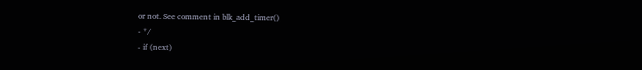or not. See comment in blk_add_timer()
- */
- if (next)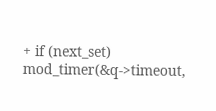+ if (next_set)
mod_timer(&q->timeout,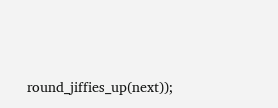round_jiffies_up(next));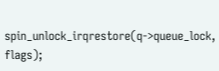spin_unlock_irqrestore(q->queue_lock, flags);